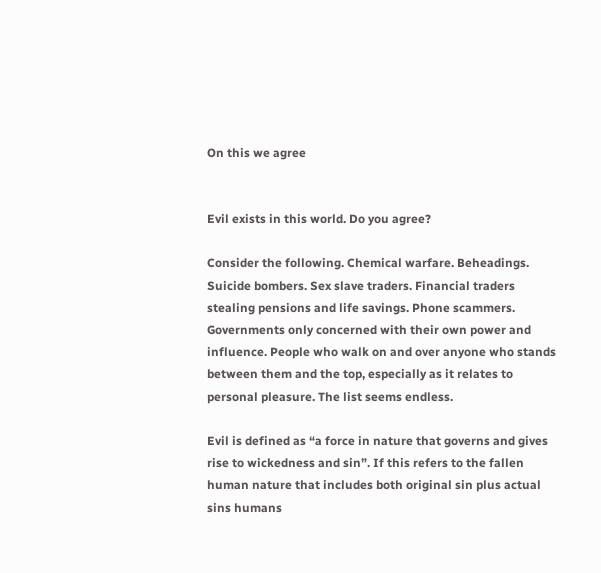On this we agree


Evil exists in this world. Do you agree?

Consider the following. Chemical warfare. Beheadings. Suicide bombers. Sex slave traders. Financial traders stealing pensions and life savings. Phone scammers. Governments only concerned with their own power and influence. People who walk on and over anyone who stands between them and the top, especially as it relates to personal pleasure. The list seems endless.

Evil is defined as “a force in nature that governs and gives rise to wickedness and sin”. If this refers to the fallen human nature that includes both original sin plus actual sins humans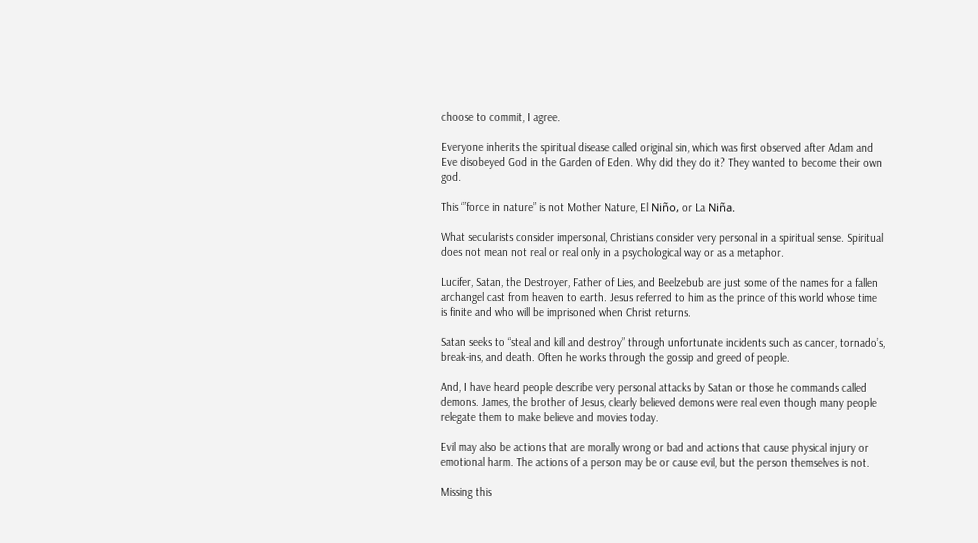choose to commit, I agree.

Everyone inherits the spiritual disease called original sin, which was first observed after Adam and Eve disobeyed God in the Garden of Eden. Why did they do it? They wanted to become their own god.

This ‘”force in nature” is not Mother Nature, El Niño, or La Niña.

What secularists consider impersonal, Christians consider very personal in a spiritual sense. Spiritual does not mean not real or real only in a psychological way or as a metaphor.

Lucifer, Satan, the Destroyer, Father of Lies, and Beelzebub are just some of the names for a fallen archangel cast from heaven to earth. Jesus referred to him as the prince of this world whose time is finite and who will be imprisoned when Christ returns.

Satan seeks to “steal and kill and destroy” through unfortunate incidents such as cancer, tornado’s, break-ins, and death. Often he works through the gossip and greed of people.

And, I have heard people describe very personal attacks by Satan or those he commands called demons. James, the brother of Jesus, clearly believed demons were real even though many people relegate them to make believe and movies today.

Evil may also be actions that are morally wrong or bad and actions that cause physical injury or emotional harm. The actions of a person may be or cause evil, but the person themselves is not.

Missing this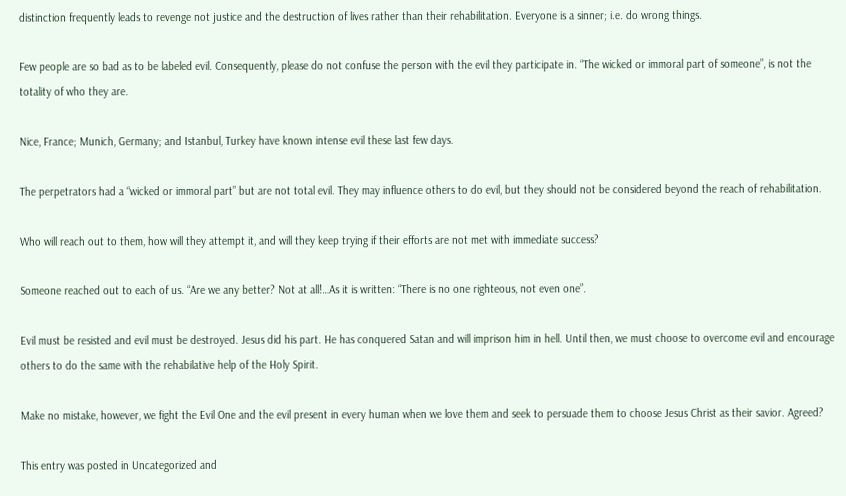distinction frequently leads to revenge not justice and the destruction of lives rather than their rehabilitation. Everyone is a sinner; i.e. do wrong things.

Few people are so bad as to be labeled evil. Consequently, please do not confuse the person with the evil they participate in. “The wicked or immoral part of someone”, is not the totality of who they are.

Nice, France; Munich, Germany; and Istanbul, Turkey have known intense evil these last few days.

The perpetrators had a “wicked or immoral part” but are not total evil. They may influence others to do evil, but they should not be considered beyond the reach of rehabilitation.

Who will reach out to them, how will they attempt it, and will they keep trying if their efforts are not met with immediate success?

Someone reached out to each of us. “Are we any better? Not at all!…As it is written: “There is no one righteous, not even one”.

Evil must be resisted and evil must be destroyed. Jesus did his part. He has conquered Satan and will imprison him in hell. Until then, we must choose to overcome evil and encourage others to do the same with the rehabilative help of the Holy Spirit.

Make no mistake, however, we fight the Evil One and the evil present in every human when we love them and seek to persuade them to choose Jesus Christ as their savior. Agreed?

This entry was posted in Uncategorized and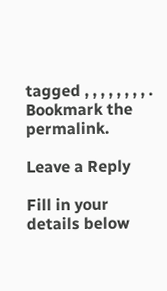tagged , , , , , , , , . Bookmark the permalink.

Leave a Reply

Fill in your details below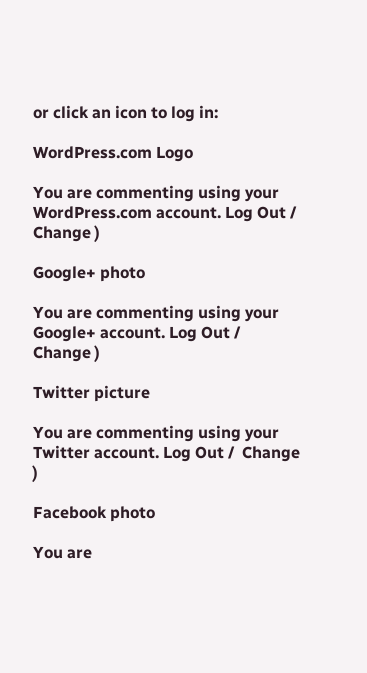or click an icon to log in:

WordPress.com Logo

You are commenting using your WordPress.com account. Log Out /  Change )

Google+ photo

You are commenting using your Google+ account. Log Out /  Change )

Twitter picture

You are commenting using your Twitter account. Log Out /  Change )

Facebook photo

You are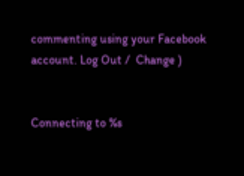commenting using your Facebook account. Log Out /  Change )


Connecting to %s